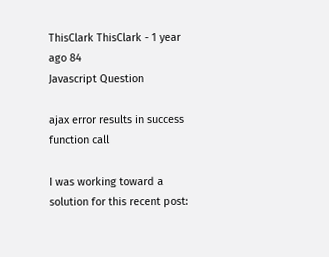ThisClark ThisClark - 1 year ago 84
Javascript Question

ajax error results in success function call

I was working toward a solution for this recent post: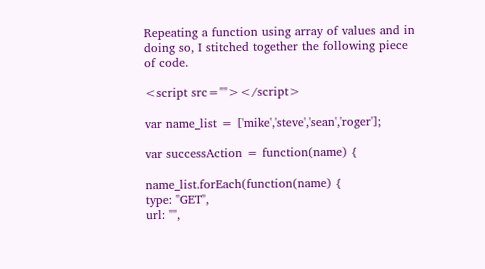Repeating a function using array of values and in doing so, I stitched together the following piece of code.

<script src=""></script>

var name_list = ['mike','steve','sean','roger'];

var successAction = function(name) {

name_list.forEach(function(name) {
type: "GET",
url: "",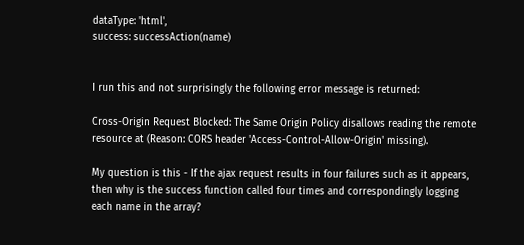dataType: 'html',
success: successAction(name)


I run this and not surprisingly the following error message is returned:

Cross-Origin Request Blocked: The Same Origin Policy disallows reading the remote resource at (Reason: CORS header 'Access-Control-Allow-Origin' missing).

My question is this - If the ajax request results in four failures such as it appears, then why is the success function called four times and correspondingly logging each name in the array?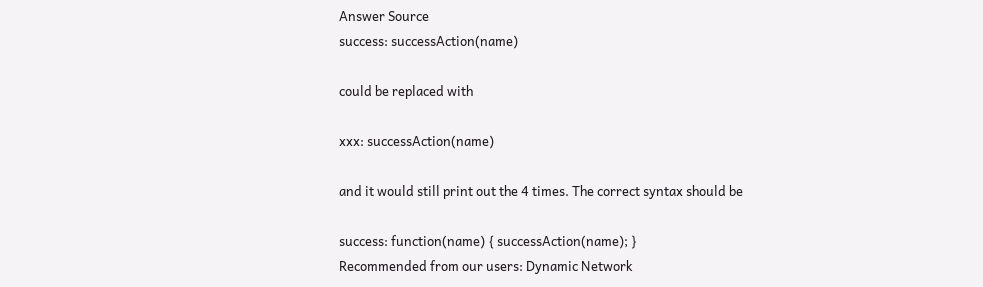Answer Source
success: successAction(name)

could be replaced with

xxx: successAction(name)

and it would still print out the 4 times. The correct syntax should be

success: function(name) { successAction(name); }
Recommended from our users: Dynamic Network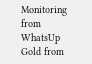Monitoring from WhatsUp Gold from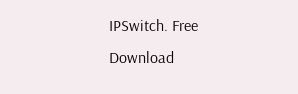IPSwitch. Free Download